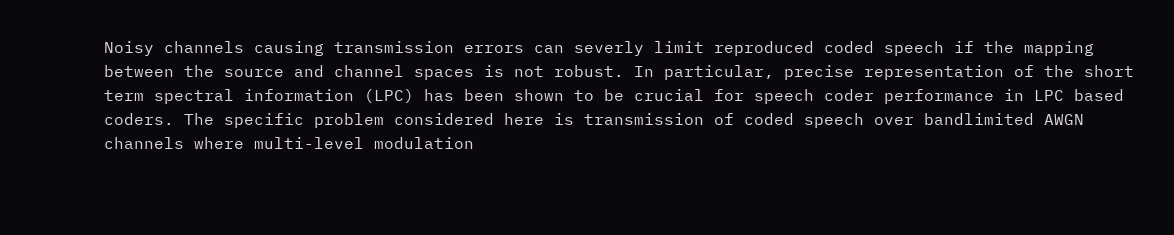Noisy channels causing transmission errors can severly limit reproduced coded speech if the mapping between the source and channel spaces is not robust. In particular, precise representation of the short term spectral information (LPC) has been shown to be crucial for speech coder performance in LPC based coders. The specific problem considered here is transmission of coded speech over bandlimited AWGN channels where multi-level modulation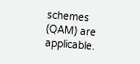schemes (QAM) are applicable.